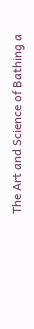The Art and Science of Bathing a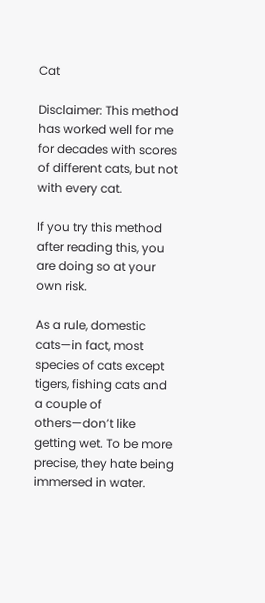Cat

Disclaimer: This method has worked well for me for decades with scores of different cats, but not with every cat.

If you try this method after reading this, you are doing so at your own risk.

As a rule, domestic cats—in fact, most species of cats except tigers, fishing cats and a couple of others—don’t like getting wet. To be more precise, they hate being immersed in water.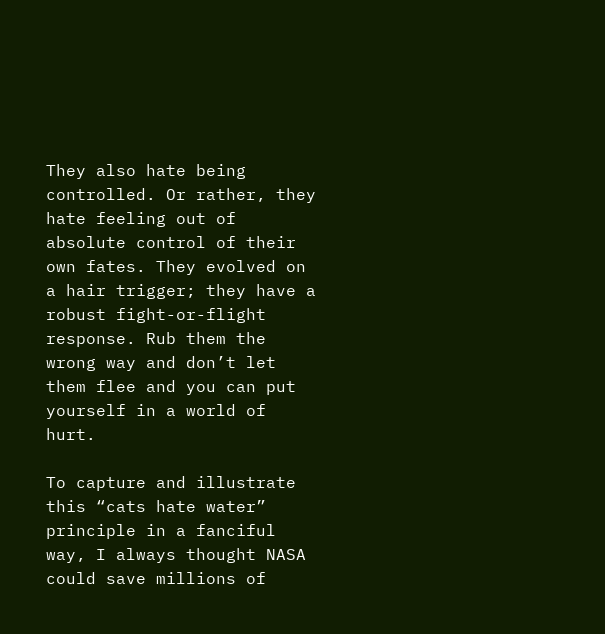They also hate being controlled. Or rather, they hate feeling out of absolute control of their own fates. They evolved on a hair trigger; they have a robust fight-or-flight response. Rub them the wrong way and don’t let them flee and you can put yourself in a world of hurt.

To capture and illustrate this “cats hate water” principle in a fanciful way, I always thought NASA could save millions of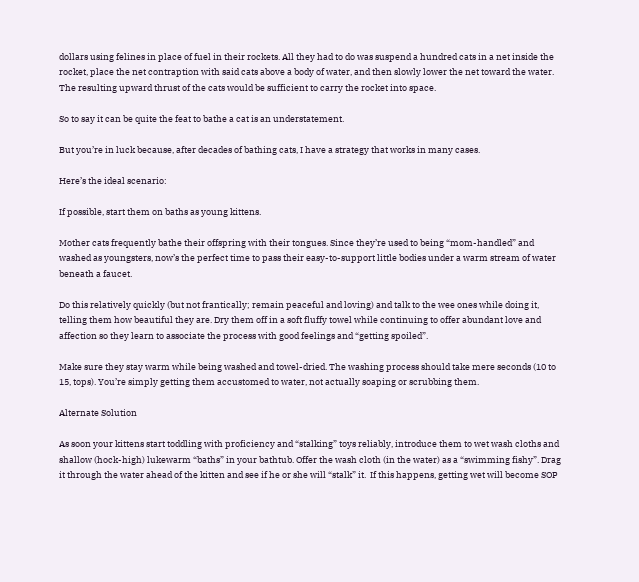dollars using felines in place of fuel in their rockets. All they had to do was suspend a hundred cats in a net inside the rocket, place the net contraption with said cats above a body of water, and then slowly lower the net toward the water. The resulting upward thrust of the cats would be sufficient to carry the rocket into space.

So to say it can be quite the feat to bathe a cat is an understatement.

But you’re in luck because, after decades of bathing cats, I have a strategy that works in many cases.

Here’s the ideal scenario:

If possible, start them on baths as young kittens.

Mother cats frequently bathe their offspring with their tongues. Since they’re used to being “mom-handled” and washed as youngsters, now’s the perfect time to pass their easy-to-support little bodies under a warm stream of water beneath a faucet.

Do this relatively quickly (but not frantically; remain peaceful and loving) and talk to the wee ones while doing it, telling them how beautiful they are. Dry them off in a soft fluffy towel while continuing to offer abundant love and affection so they learn to associate the process with good feelings and “getting spoiled”.

Make sure they stay warm while being washed and towel-dried. The washing process should take mere seconds (10 to 15, tops). You’re simply getting them accustomed to water, not actually soaping or scrubbing them.

Alternate Solution

As soon your kittens start toddling with proficiency and “stalking” toys reliably, introduce them to wet wash cloths and shallow (hock-high) lukewarm “baths” in your bathtub. Offer the wash cloth (in the water) as a “swimming fishy”. Drag it through the water ahead of the kitten and see if he or she will “stalk” it.  If this happens, getting wet will become SOP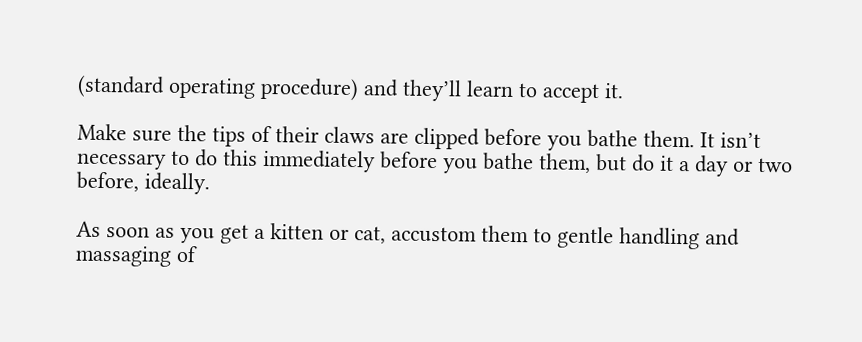(standard operating procedure) and they’ll learn to accept it.

Make sure the tips of their claws are clipped before you bathe them. It isn’t necessary to do this immediately before you bathe them, but do it a day or two before, ideally.

As soon as you get a kitten or cat, accustom them to gentle handling and massaging of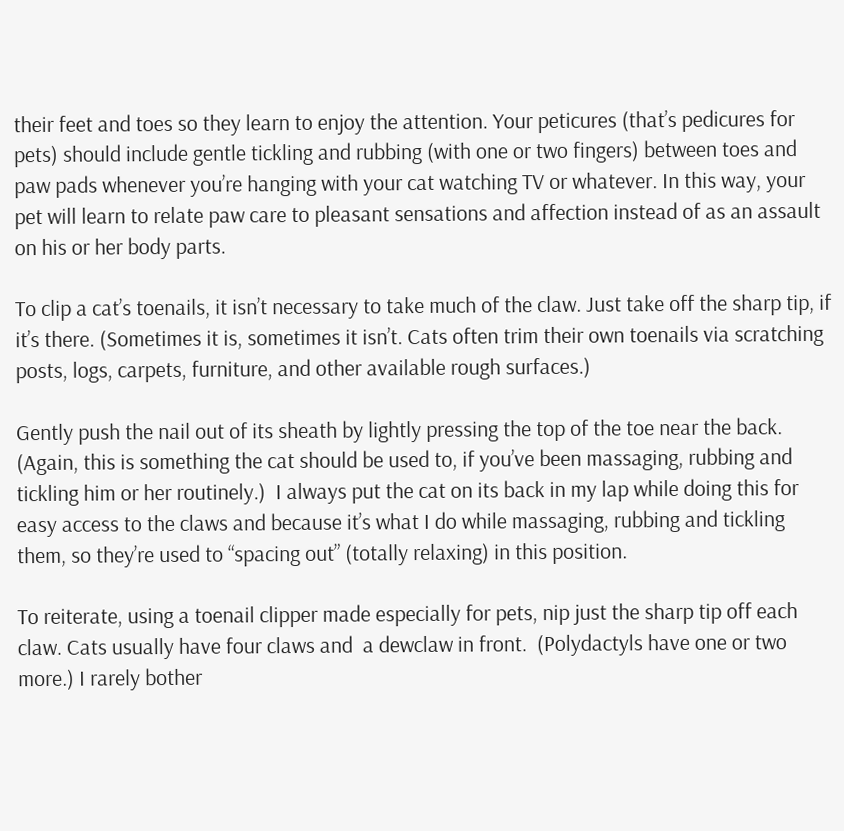their feet and toes so they learn to enjoy the attention. Your peticures (that’s pedicures for pets) should include gentle tickling and rubbing (with one or two fingers) between toes and paw pads whenever you’re hanging with your cat watching TV or whatever. In this way, your pet will learn to relate paw care to pleasant sensations and affection instead of as an assault on his or her body parts.

To clip a cat’s toenails, it isn’t necessary to take much of the claw. Just take off the sharp tip, if it’s there. (Sometimes it is, sometimes it isn’t. Cats often trim their own toenails via scratching posts, logs, carpets, furniture, and other available rough surfaces.)

Gently push the nail out of its sheath by lightly pressing the top of the toe near the back. (Again, this is something the cat should be used to, if you’ve been massaging, rubbing and tickling him or her routinely.)  I always put the cat on its back in my lap while doing this for easy access to the claws and because it’s what I do while massaging, rubbing and tickling them, so they’re used to “spacing out” (totally relaxing) in this position.

To reiterate, using a toenail clipper made especially for pets, nip just the sharp tip off each claw. Cats usually have four claws and  a dewclaw in front.  (Polydactyls have one or two more.) I rarely bother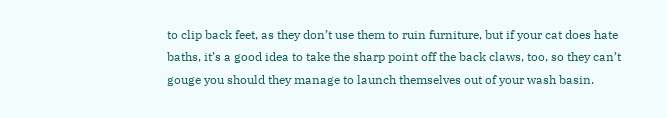to clip back feet, as they don’t use them to ruin furniture, but if your cat does hate baths, it’s a good idea to take the sharp point off the back claws, too, so they can’t gouge you should they manage to launch themselves out of your wash basin.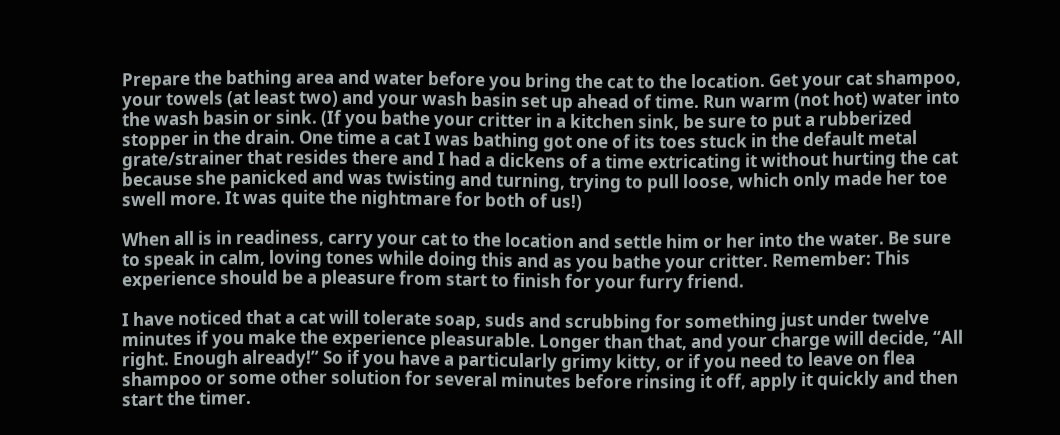Prepare the bathing area and water before you bring the cat to the location. Get your cat shampoo, your towels (at least two) and your wash basin set up ahead of time. Run warm (not hot) water into the wash basin or sink. (If you bathe your critter in a kitchen sink, be sure to put a rubberized stopper in the drain. One time a cat I was bathing got one of its toes stuck in the default metal grate/strainer that resides there and I had a dickens of a time extricating it without hurting the cat because she panicked and was twisting and turning, trying to pull loose, which only made her toe swell more. It was quite the nightmare for both of us!)

When all is in readiness, carry your cat to the location and settle him or her into the water. Be sure to speak in calm, loving tones while doing this and as you bathe your critter. Remember: This experience should be a pleasure from start to finish for your furry friend.

I have noticed that a cat will tolerate soap, suds and scrubbing for something just under twelve minutes if you make the experience pleasurable. Longer than that, and your charge will decide, “All right. Enough already!” So if you have a particularly grimy kitty, or if you need to leave on flea shampoo or some other solution for several minutes before rinsing it off, apply it quickly and then start the timer.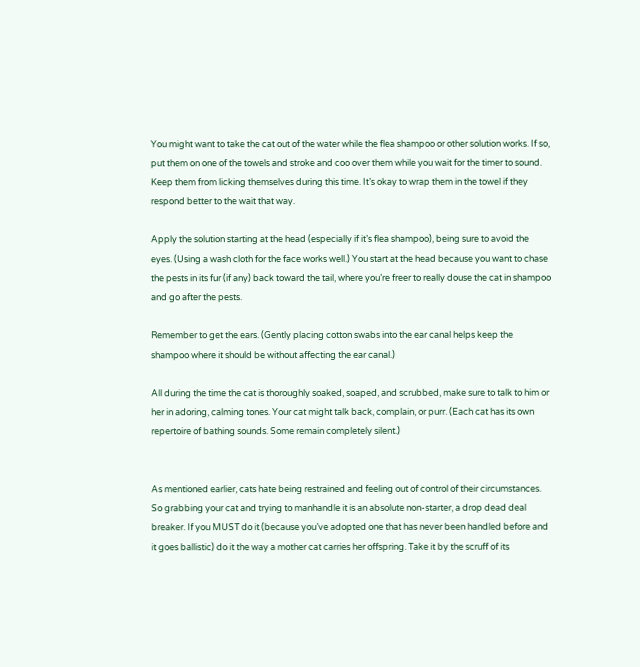You might want to take the cat out of the water while the flea shampoo or other solution works. If so, put them on one of the towels and stroke and coo over them while you wait for the timer to sound. Keep them from licking themselves during this time. It’s okay to wrap them in the towel if they respond better to the wait that way.

Apply the solution starting at the head (especially if it’s flea shampoo), being sure to avoid the eyes. (Using a wash cloth for the face works well.) You start at the head because you want to chase the pests in its fur (if any) back toward the tail, where you’re freer to really douse the cat in shampoo and go after the pests.

Remember to get the ears. (Gently placing cotton swabs into the ear canal helps keep the shampoo where it should be without affecting the ear canal.)

All during the time the cat is thoroughly soaked, soaped, and scrubbed, make sure to talk to him or her in adoring, calming tones. Your cat might talk back, complain, or purr. (Each cat has its own repertoire of bathing sounds. Some remain completely silent.)


As mentioned earlier, cats hate being restrained and feeling out of control of their circumstances. So grabbing your cat and trying to manhandle it is an absolute non-starter, a drop dead deal breaker. If you MUST do it (because you’ve adopted one that has never been handled before and it goes ballistic) do it the way a mother cat carries her offspring. Take it by the scruff of its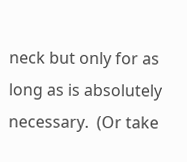neck but only for as long as is absolutely necessary.  (Or take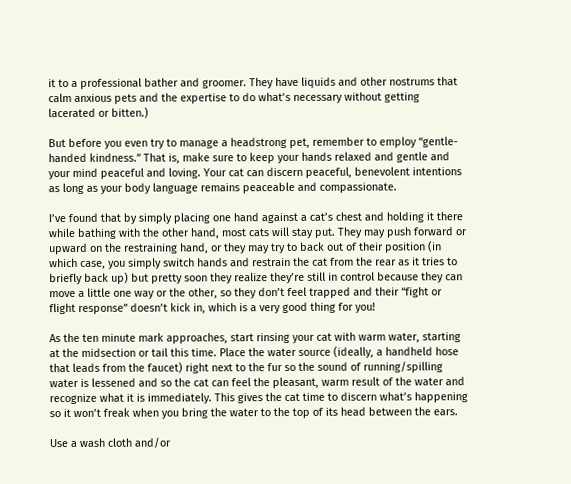it to a professional bather and groomer. They have liquids and other nostrums that calm anxious pets and the expertise to do what’s necessary without getting lacerated or bitten.)

But before you even try to manage a headstrong pet, remember to employ “gentle-handed kindness.” That is, make sure to keep your hands relaxed and gentle and your mind peaceful and loving. Your cat can discern peaceful, benevolent intentions as long as your body language remains peaceable and compassionate.

I’ve found that by simply placing one hand against a cat’s chest and holding it there while bathing with the other hand, most cats will stay put. They may push forward or upward on the restraining hand, or they may try to back out of their position (in which case, you simply switch hands and restrain the cat from the rear as it tries to briefly back up) but pretty soon they realize they’re still in control because they can move a little one way or the other, so they don’t feel trapped and their “fight or flight response” doesn’t kick in, which is a very good thing for you!

As the ten minute mark approaches, start rinsing your cat with warm water, starting at the midsection or tail this time. Place the water source (ideally, a handheld hose that leads from the faucet) right next to the fur so the sound of running/spilling water is lessened and so the cat can feel the pleasant, warm result of the water and recognize what it is immediately. This gives the cat time to discern what’s happening so it won’t freak when you bring the water to the top of its head between the ears.

Use a wash cloth and/or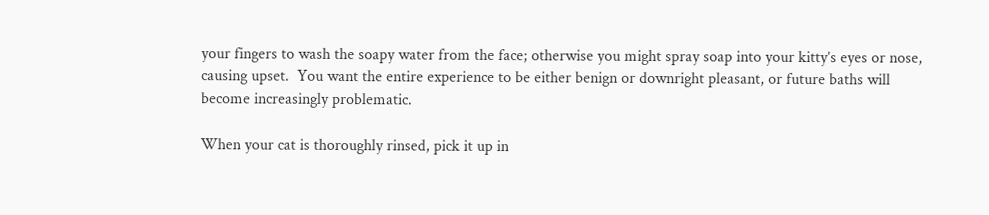your fingers to wash the soapy water from the face; otherwise you might spray soap into your kitty’s eyes or nose, causing upset.  You want the entire experience to be either benign or downright pleasant, or future baths will become increasingly problematic.

When your cat is thoroughly rinsed, pick it up in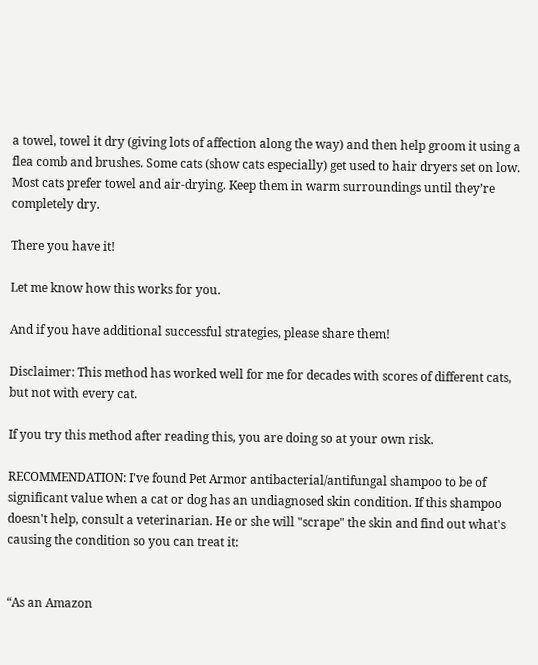a towel, towel it dry (giving lots of affection along the way) and then help groom it using a flea comb and brushes. Some cats (show cats especially) get used to hair dryers set on low. Most cats prefer towel and air-drying. Keep them in warm surroundings until they’re completely dry.

There you have it!

Let me know how this works for you.

And if you have additional successful strategies, please share them!

Disclaimer: This method has worked well for me for decades with scores of different cats, but not with every cat.

If you try this method after reading this, you are doing so at your own risk.

RECOMMENDATION: I've found Pet Armor antibacterial/antifungal shampoo to be of significant value when a cat or dog has an undiagnosed skin condition. If this shampoo doesn't help, consult a veterinarian. He or she will "scrape" the skin and find out what's causing the condition so you can treat it:


“As an Amazon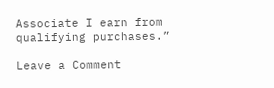Associate I earn from qualifying purchases.”

Leave a Comment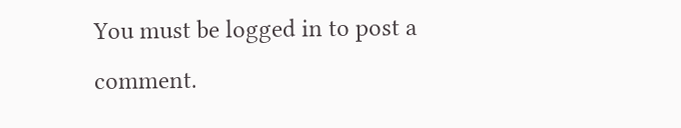You must be logged in to post a comment.